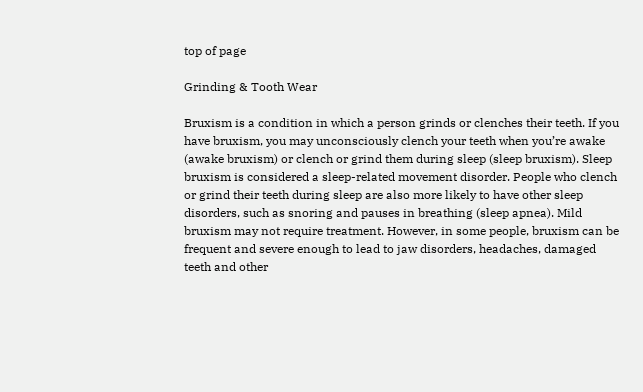top of page

Grinding & Tooth Wear

Bruxism is a condition in which a person grinds or clenches their teeth. If you have bruxism, you may unconsciously clench your teeth when you’re awake (awake bruxism) or clench or grind them during sleep (sleep bruxism). Sleep bruxism is considered a sleep-related movement disorder. People who clench or grind their teeth during sleep are also more likely to have other sleep disorders, such as snoring and pauses in breathing (sleep apnea). Mild bruxism may not require treatment. However, in some people, bruxism can be frequent and severe enough to lead to jaw disorders, headaches, damaged teeth and other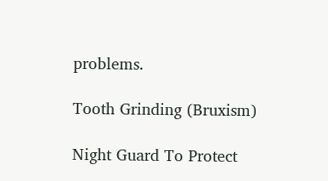problems.

Tooth Grinding (Bruxism)

Night Guard To Protect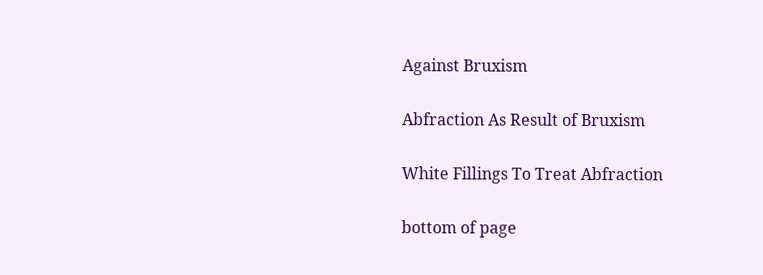Against Bruxism

Abfraction As Result of Bruxism

White Fillings To Treat Abfraction

bottom of page